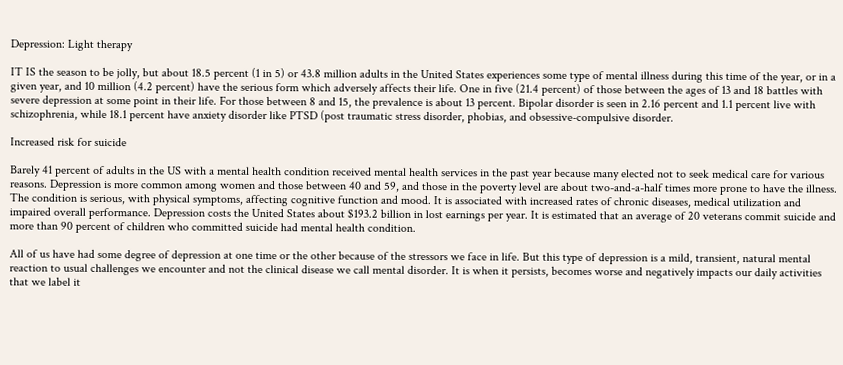Depression: Light therapy

IT IS the season to be jolly, but about 18.5 percent (1 in 5) or 43.8 million adults in the United States experiences some type of mental illness during this time of the year, or in a given year, and 10 million (4.2 percent) have the serious form which adversely affects their life. One in five (21.4 percent) of those between the ages of 13 and 18 battles with severe depression at some point in their life. For those between 8 and 15, the prevalence is about 13 percent. Bipolar disorder is seen in 2.16 percent and 1.1 percent live with schizophrenia, while 18.1 percent have anxiety disorder like PTSD (post traumatic stress disorder, phobias, and obsessive-compulsive disorder.

Increased risk for suicide

Barely 41 percent of adults in the US with a mental health condition received mental health services in the past year because many elected not to seek medical care for various reasons. Depression is more common among women and those between 40 and 59, and those in the poverty level are about two-and-a-half times more prone to have the illness. The condition is serious, with physical symptoms, affecting cognitive function and mood. It is associated with increased rates of chronic diseases, medical utilization and impaired overall performance. Depression costs the United States about $193.2 billion in lost earnings per year. It is estimated that an average of 20 veterans commit suicide and more than 90 percent of children who committed suicide had mental health condition.

All of us have had some degree of depression at one time or the other because of the stressors we face in life. But this type of depression is a mild, transient, natural mental reaction to usual challenges we encounter and not the clinical disease we call mental disorder. It is when it persists, becomes worse and negatively impacts our daily activities that we label it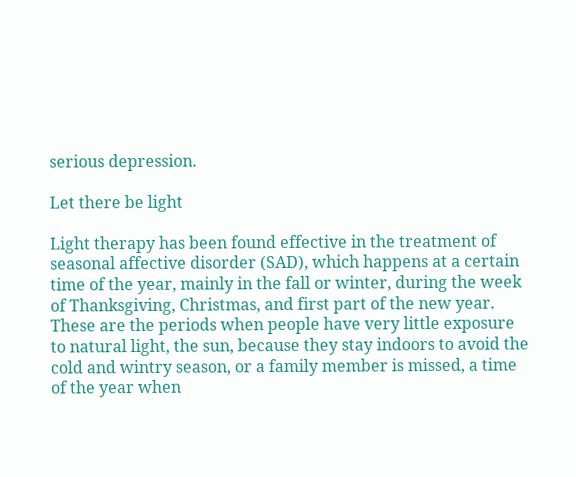serious depression.

Let there be light

Light therapy has been found effective in the treatment of seasonal affective disorder (SAD), which happens at a certain time of the year, mainly in the fall or winter, during the week of Thanksgiving, Christmas, and first part of the new year. These are the periods when people have very little exposure to natural light, the sun, because they stay indoors to avoid the cold and wintry season, or a family member is missed, a time of the year when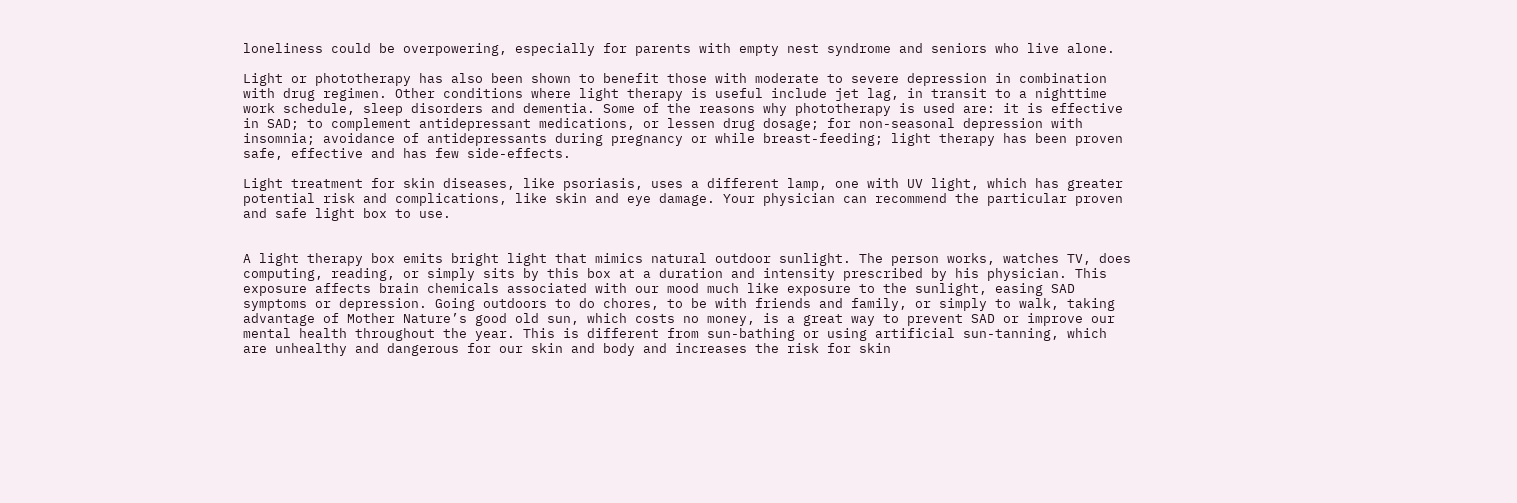loneliness could be overpowering, especially for parents with empty nest syndrome and seniors who live alone.

Light or phototherapy has also been shown to benefit those with moderate to severe depression in combination with drug regimen. Other conditions where light therapy is useful include jet lag, in transit to a nighttime work schedule, sleep disorders and dementia. Some of the reasons why phototherapy is used are: it is effective in SAD; to complement antidepressant medications, or lessen drug dosage; for non-seasonal depression with insomnia; avoidance of antidepressants during pregnancy or while breast-feeding; light therapy has been proven safe, effective and has few side-effects.

Light treatment for skin diseases, like psoriasis, uses a different lamp, one with UV light, which has greater potential risk and complications, like skin and eye damage. Your physician can recommend the particular proven and safe light box to use.


A light therapy box emits bright light that mimics natural outdoor sunlight. The person works, watches TV, does computing, reading, or simply sits by this box at a duration and intensity prescribed by his physician. This exposure affects brain chemicals associated with our mood much like exposure to the sunlight, easing SAD symptoms or depression. Going outdoors to do chores, to be with friends and family, or simply to walk, taking advantage of Mother Nature’s good old sun, which costs no money, is a great way to prevent SAD or improve our mental health throughout the year. This is different from sun-bathing or using artificial sun-tanning, which are unhealthy and dangerous for our skin and body and increases the risk for skin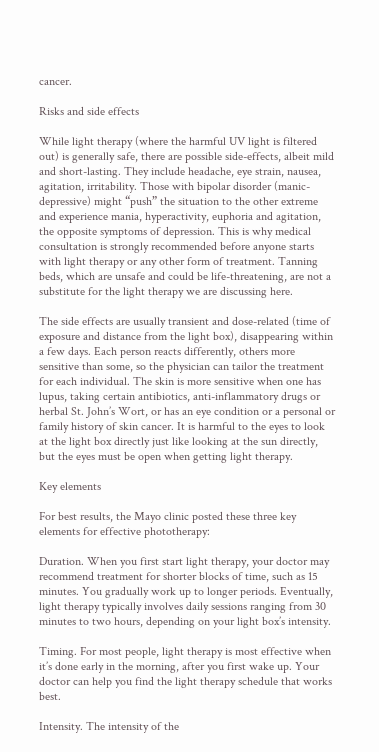cancer.

Risks and side effects

While light therapy (where the harmful UV light is filtered out) is generally safe, there are possible side-effects, albeit mild and short-lasting. They include headache, eye strain, nausea, agitation, irritability. Those with bipolar disorder (manic-depressive) might “push” the situation to the other extreme and experience mania, hyperactivity, euphoria and agitation, the opposite symptoms of depression. This is why medical consultation is strongly recommended before anyone starts with light therapy or any other form of treatment. Tanning beds, which are unsafe and could be life-threatening, are not a substitute for the light therapy we are discussing here.

The side effects are usually transient and dose-related (time of exposure and distance from the light box), disappearing within a few days. Each person reacts differently, others more sensitive than some, so the physician can tailor the treatment for each individual. The skin is more sensitive when one has lupus, taking certain antibiotics, anti-inflammatory drugs or herbal St. John’s Wort, or has an eye condition or a personal or family history of skin cancer. It is harmful to the eyes to look at the light box directly just like looking at the sun directly, but the eyes must be open when getting light therapy.

Key elements

For best results, the Mayo clinic posted these three key elements for effective phototherapy:

Duration. When you first start light therapy, your doctor may recommend treatment for shorter blocks of time, such as 15 minutes. You gradually work up to longer periods. Eventually, light therapy typically involves daily sessions ranging from 30 minutes to two hours, depending on your light box’s intensity.

Timing. For most people, light therapy is most effective when it’s done early in the morning, after you first wake up. Your doctor can help you find the light therapy schedule that works best.

Intensity. The intensity of the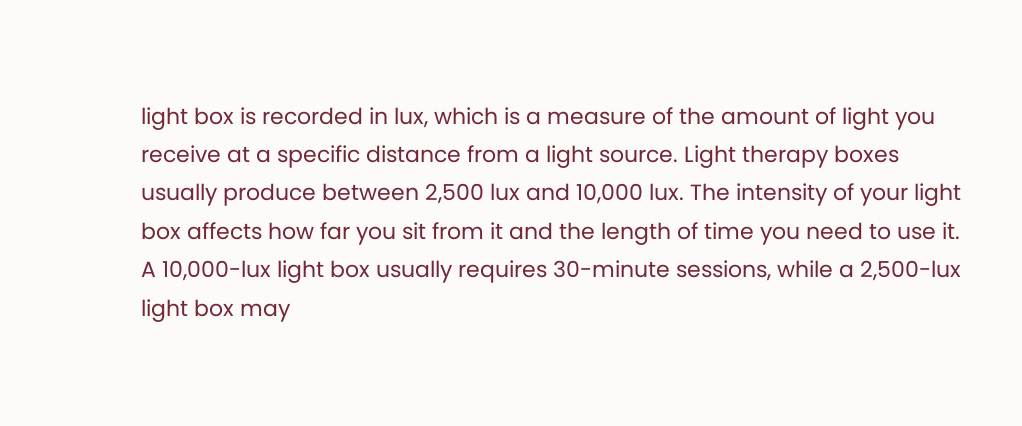light box is recorded in lux, which is a measure of the amount of light you receive at a specific distance from a light source. Light therapy boxes usually produce between 2,500 lux and 10,000 lux. The intensity of your light box affects how far you sit from it and the length of time you need to use it. A 10,000-lux light box usually requires 30-minute sessions, while a 2,500-lux light box may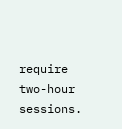require two-hour sessions.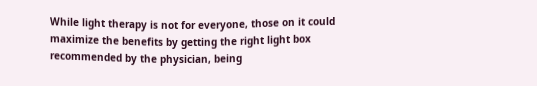While light therapy is not for everyone, those on it could maximize the benefits by getting the right light box recommended by the physician, being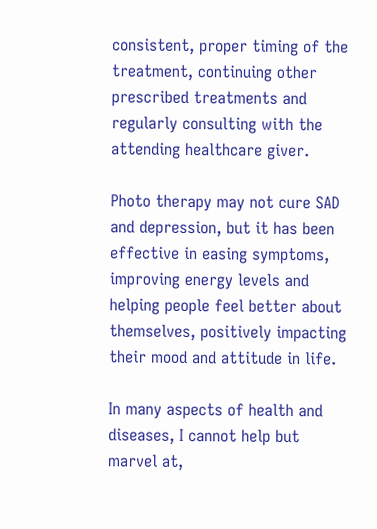consistent, proper timing of the treatment, continuing other prescribed treatments and regularly consulting with the attending healthcare giver.

Photo therapy may not cure SAD and depression, but it has been effective in easing symptoms, improving energy levels and helping people feel better about themselves, positively impacting their mood and attitude in life.

In many aspects of health and diseases, I cannot help but marvel at,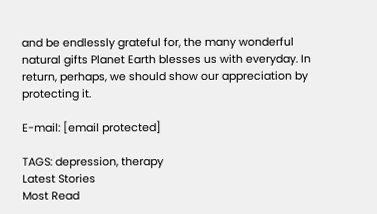and be endlessly grateful for, the many wonderful natural gifts Planet Earth blesses us with everyday. In return, perhaps, we should show our appreciation by protecting it.

E-mail: [email protected]

TAGS: depression, therapy
Latest Stories
Most Read